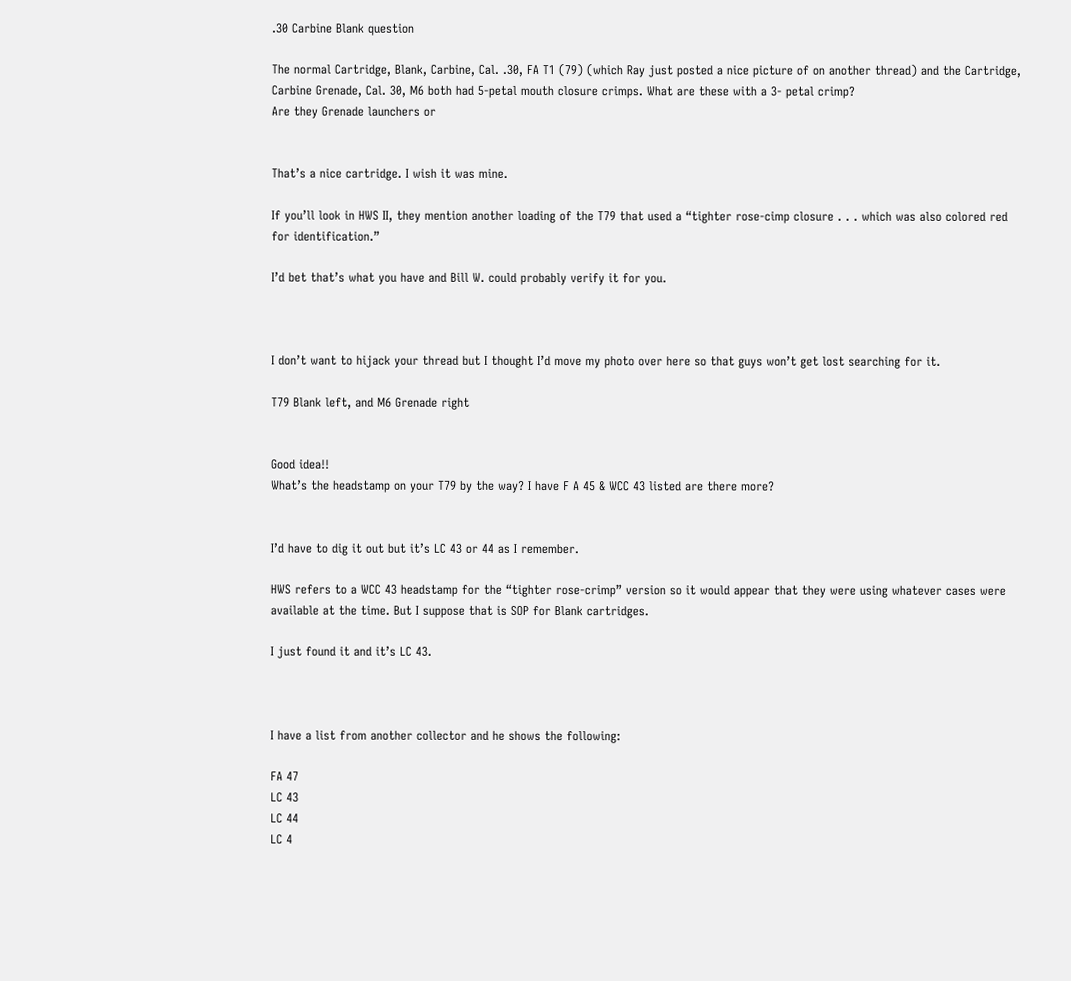.30 Carbine Blank question

The normal Cartridge, Blank, Carbine, Cal. .30, FA T1 (79) (which Ray just posted a nice picture of on another thread) and the Cartridge, Carbine Grenade, Cal. 30, M6 both had 5-petal mouth closure crimps. What are these with a 3- petal crimp?
Are they Grenade launchers or


That’s a nice cartridge. I wish it was mine.

If you’ll look in HWS II, they mention another loading of the T79 that used a “tighter rose-cimp closure . . . which was also colored red for identification.”

I’d bet that’s what you have and Bill W. could probably verify it for you.



I don’t want to hijack your thread but I thought I’d move my photo over here so that guys won’t get lost searching for it.

T79 Blank left, and M6 Grenade right


Good idea!!
What’s the headstamp on your T79 by the way? I have F A 45 & WCC 43 listed are there more?


I’d have to dig it out but it’s LC 43 or 44 as I remember.

HWS refers to a WCC 43 headstamp for the “tighter rose-crimp” version so it would appear that they were using whatever cases were available at the time. But I suppose that is SOP for Blank cartridges.

I just found it and it’s LC 43.



I have a list from another collector and he shows the following:

FA 47
LC 43
LC 44
LC 4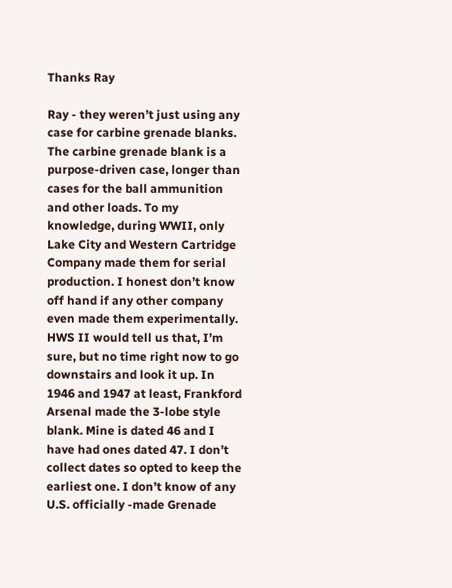Thanks Ray

Ray - they weren’t just using any case for carbine grenade blanks. The carbine grenade blank is a purpose-driven case, longer than cases for the ball ammunition and other loads. To my knowledge, during WWII, only Lake City and Western Cartridge Company made them for serial production. I honest don’t know off hand if any other company even made them experimentally. HWS II would tell us that, I’m sure, but no time right now to go downstairs and look it up. In 1946 and 1947 at least, Frankford Arsenal made the 3-lobe style blank. Mine is dated 46 and I have had ones dated 47. I don’t collect dates so opted to keep the earliest one. I don’t know of any U.S. officially -made Grenade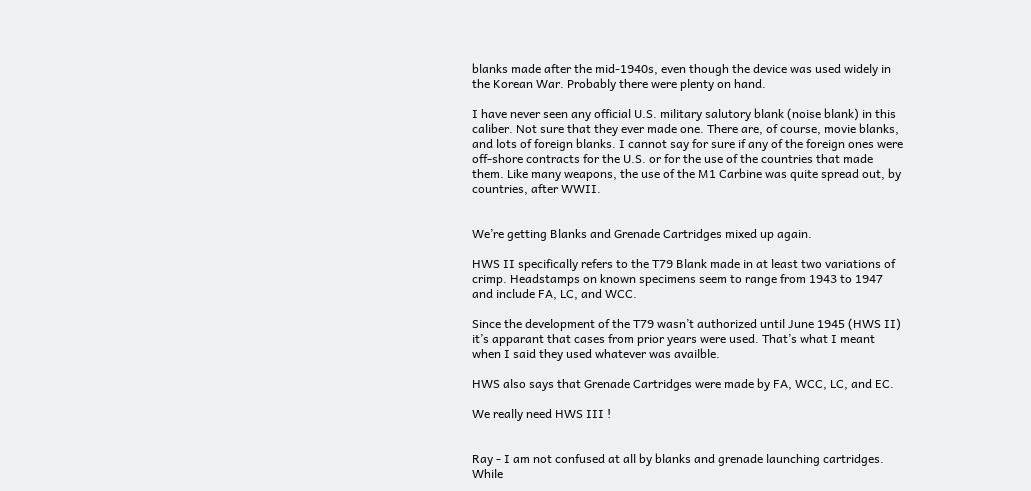blanks made after the mid-1940s, even though the device was used widely in the Korean War. Probably there were plenty on hand.

I have never seen any official U.S. military salutory blank (noise blank) in this caliber. Not sure that they ever made one. There are, of course, movie blanks, and lots of foreign blanks. I cannot say for sure if any of the foreign ones were off-shore contracts for the U.S. or for the use of the countries that made them. Like many weapons, the use of the M1 Carbine was quite spread out, by countries, after WWII.


We’re getting Blanks and Grenade Cartridges mixed up again.

HWS II specifically refers to the T79 Blank made in at least two variations of crimp. Headstamps on known specimens seem to range from 1943 to 1947 and include FA, LC, and WCC.

Since the development of the T79 wasn’t authorized until June 1945 (HWS II) it’s apparant that cases from prior years were used. That’s what I meant when I said they used whatever was availble.

HWS also says that Grenade Cartridges were made by FA, WCC, LC, and EC.

We really need HWS III !


Ray - I am not confused at all by blanks and grenade launching cartridges. While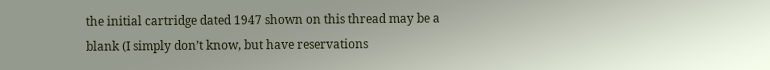the initial cartridge dated 1947 shown on this thread may be a blank (I simply don’t know, but have reservations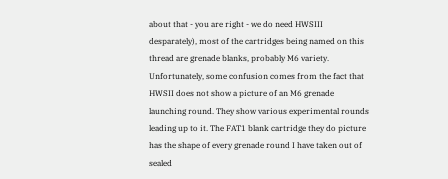about that - you are right - we do need HWSIII desparately), most of the cartridges being named on this thread are grenade blanks, probably M6 variety. Unfortunately, some confusion comes from the fact that HWSII does not show a picture of an M6 grenade launching round. They show various experimental rounds leading up to it. The FAT1 blank cartridge they do picture has the shape of every grenade round I have taken out of sealed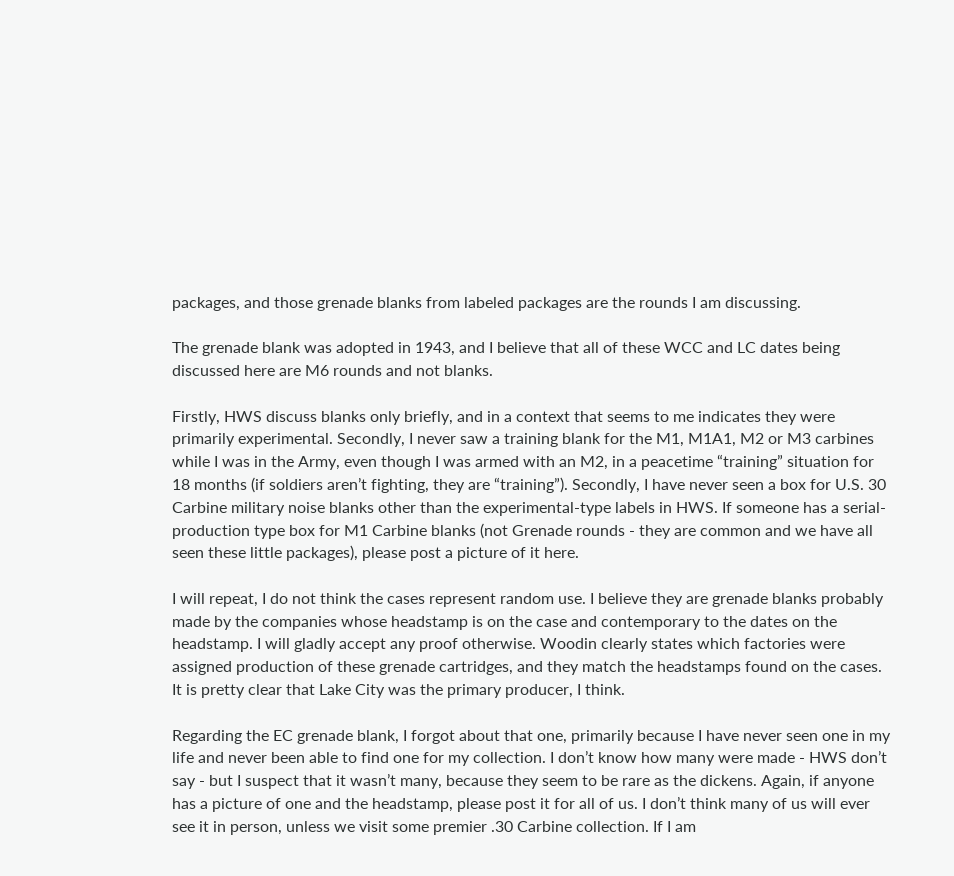packages, and those grenade blanks from labeled packages are the rounds I am discussing.

The grenade blank was adopted in 1943, and I believe that all of these WCC and LC dates being discussed here are M6 rounds and not blanks.

Firstly, HWS discuss blanks only briefly, and in a context that seems to me indicates they were primarily experimental. Secondly, I never saw a training blank for the M1, M1A1, M2 or M3 carbines while I was in the Army, even though I was armed with an M2, in a peacetime “training” situation for 18 months (if soldiers aren’t fighting, they are “training”). Secondly, I have never seen a box for U.S. 30 Carbine military noise blanks other than the experimental-type labels in HWS. If someone has a serial-production type box for M1 Carbine blanks (not Grenade rounds - they are common and we have all seen these little packages), please post a picture of it here.

I will repeat, I do not think the cases represent random use. I believe they are grenade blanks probably made by the companies whose headstamp is on the case and contemporary to the dates on the headstamp. I will gladly accept any proof otherwise. Woodin clearly states which factories were assigned production of these grenade cartridges, and they match the headstamps found on the cases. It is pretty clear that Lake City was the primary producer, I think.

Regarding the EC grenade blank, I forgot about that one, primarily because I have never seen one in my life and never been able to find one for my collection. I don’t know how many were made - HWS don’t say - but I suspect that it wasn’t many, because they seem to be rare as the dickens. Again, if anyone has a picture of one and the headstamp, please post it for all of us. I don’t think many of us will ever see it in person, unless we visit some premier .30 Carbine collection. If I am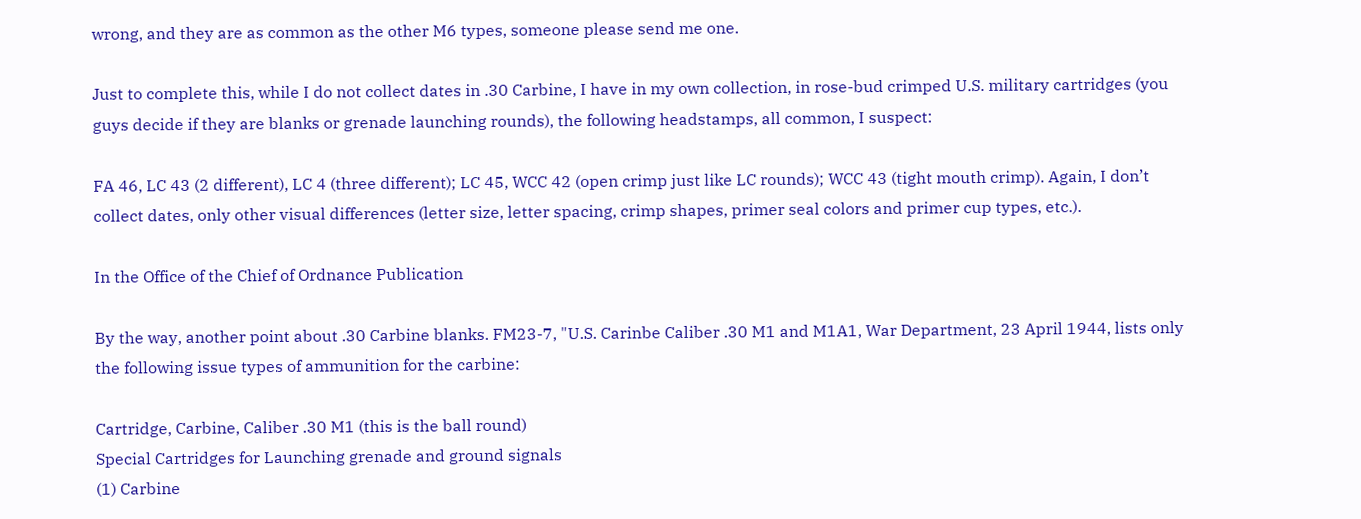wrong, and they are as common as the other M6 types, someone please send me one.

Just to complete this, while I do not collect dates in .30 Carbine, I have in my own collection, in rose-bud crimped U.S. military cartridges (you guys decide if they are blanks or grenade launching rounds), the following headstamps, all common, I suspect:

FA 46, LC 43 (2 different), LC 4 (three different); LC 45, WCC 42 (open crimp just like LC rounds); WCC 43 (tight mouth crimp). Again, I don’t collect dates, only other visual differences (letter size, letter spacing, crimp shapes, primer seal colors and primer cup types, etc.).

In the Office of the Chief of Ordnance Publication

By the way, another point about .30 Carbine blanks. FM23-7, "U.S. Carinbe Caliber .30 M1 and M1A1, War Department, 23 April 1944, lists only the following issue types of ammunition for the carbine:

Cartridge, Carbine, Caliber .30 M1 (this is the ball round)
Special Cartridges for Launching grenade and ground signals
(1) Carbine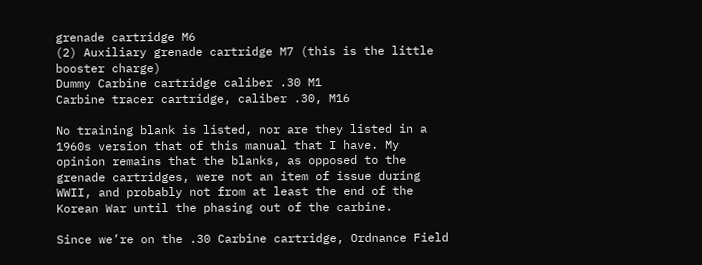grenade cartridge M6
(2) Auxiliary grenade cartridge M7 (this is the little booster charge)
Dummy Carbine cartridge caliber .30 M1
Carbine tracer cartridge, caliber .30, M16

No training blank is listed, nor are they listed in a 1960s version that of this manual that I have. My opinion remains that the blanks, as opposed to the grenade cartridges, were not an item of issue during WWII, and probably not from at least the end of the Korean War until the phasing out of the carbine.

Since we’re on the .30 Carbine cartridge, Ordnance Field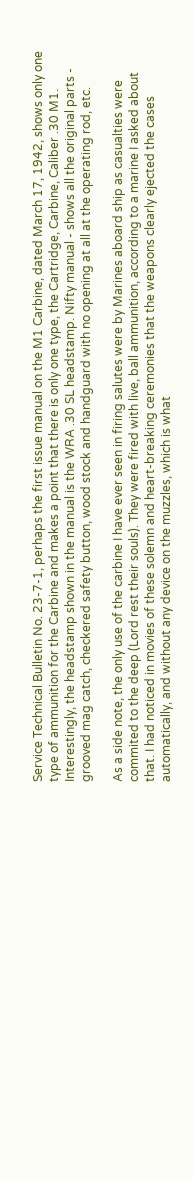Service Technical Bulletin No. 23-7-1, perhaps the first issue manual on the M1 Carbine, dated March 17, 1942, shows only one type of ammunition for the Carbine and makes a point that there is only one type, the Cartridge, Carbine, Caliber .30 M1. Interestingly, the headstamp shown in the manual is the WRA .30 SL headstamp. Nifty manual - shows all the original parts - grooved mag catch, checkered safety button, wood stock and handguard with no opening at all at the operating rod, etc.

As a side note, the only use of the carbine I have ever seen in firing salutes were by Marines aboard ship as casualties were commited to the deep (Lord rest their souls). They were fired with live, ball ammunition, according to a marine I asked about that. I had noticed in movies of these solemn and heart-breaking ceremonies that the weapons clearly ejected the cases automatically, and without any device on the muzzles, which is what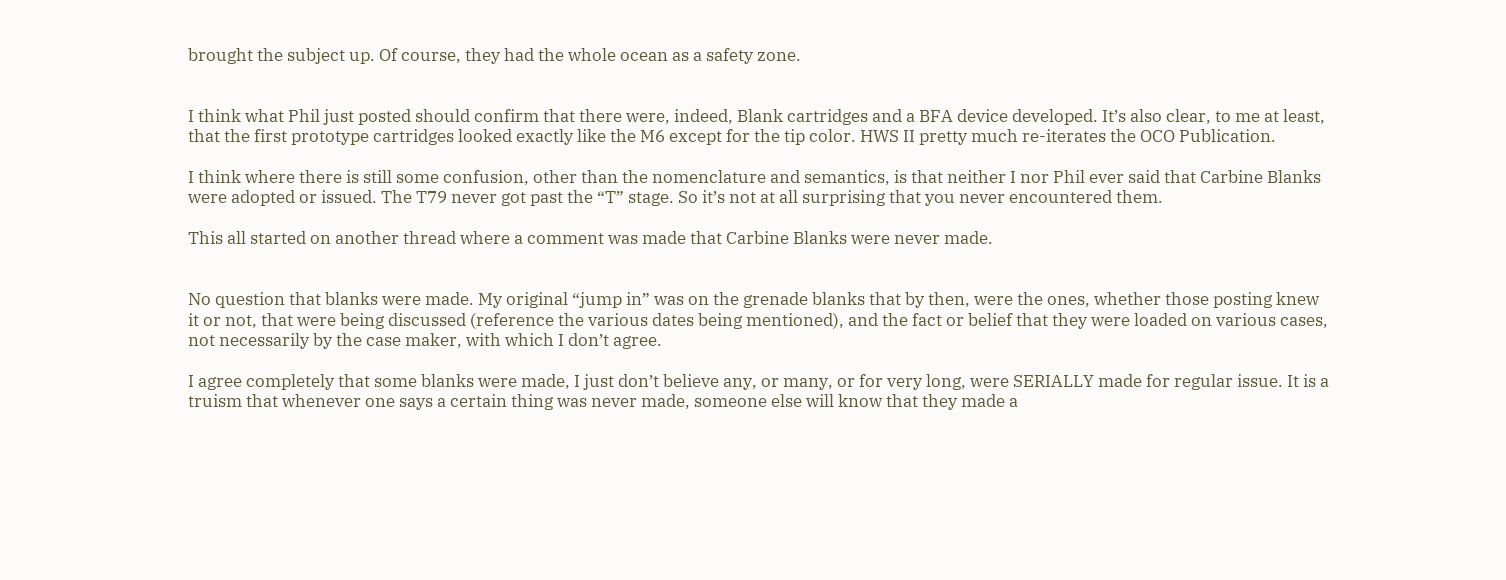brought the subject up. Of course, they had the whole ocean as a safety zone.


I think what Phil just posted should confirm that there were, indeed, Blank cartridges and a BFA device developed. It’s also clear, to me at least, that the first prototype cartridges looked exactly like the M6 except for the tip color. HWS II pretty much re-iterates the OCO Publication.

I think where there is still some confusion, other than the nomenclature and semantics, is that neither I nor Phil ever said that Carbine Blanks were adopted or issued. The T79 never got past the “T” stage. So it’s not at all surprising that you never encountered them.

This all started on another thread where a comment was made that Carbine Blanks were never made.


No question that blanks were made. My original “jump in” was on the grenade blanks that by then, were the ones, whether those posting knew it or not, that were being discussed (reference the various dates being mentioned), and the fact or belief that they were loaded on various cases, not necessarily by the case maker, with which I don’t agree.

I agree completely that some blanks were made, I just don’t believe any, or many, or for very long, were SERIALLY made for regular issue. It is a truism that whenever one says a certain thing was never made, someone else will know that they made a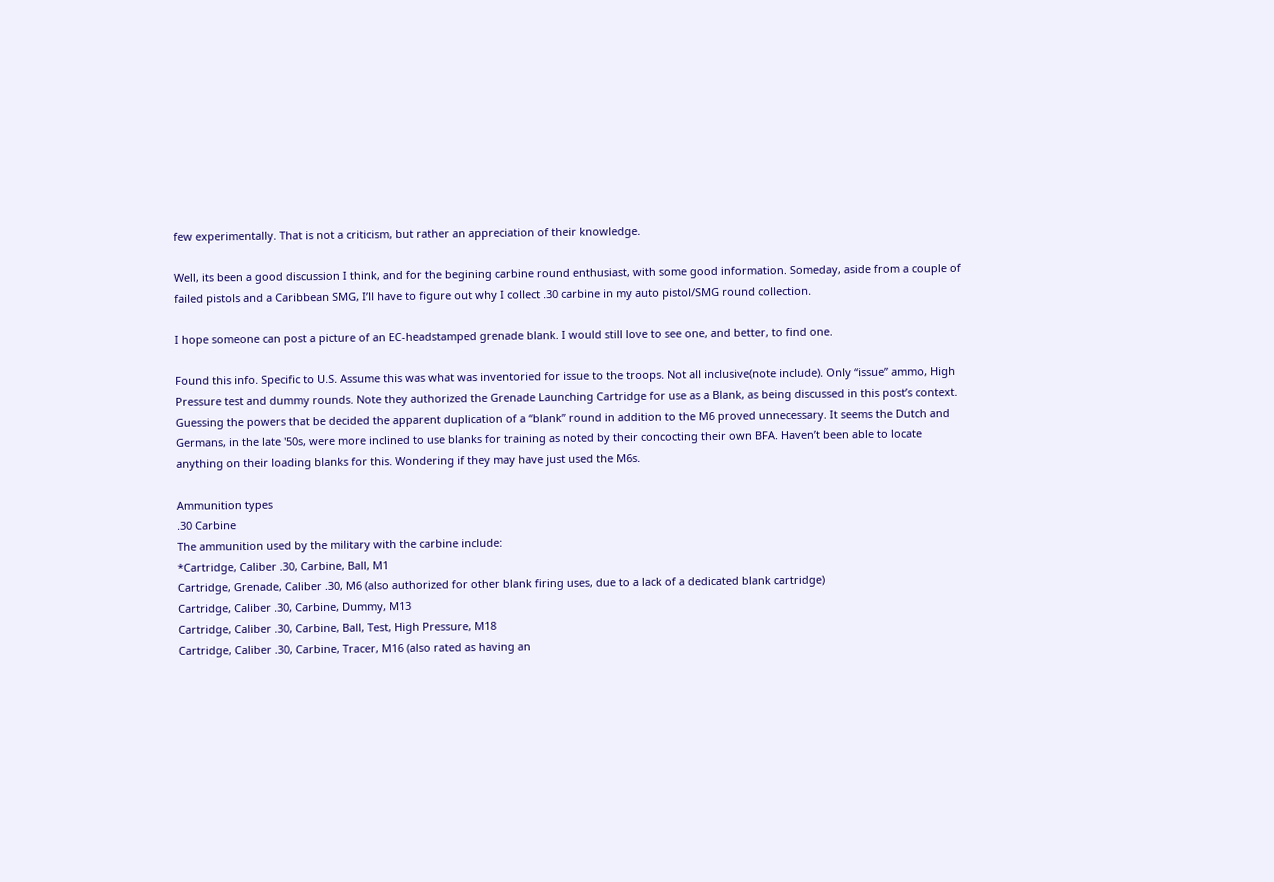few experimentally. That is not a criticism, but rather an appreciation of their knowledge.

Well, its been a good discussion I think, and for the begining carbine round enthusiast, with some good information. Someday, aside from a couple of failed pistols and a Caribbean SMG, I’ll have to figure out why I collect .30 carbine in my auto pistol/SMG round collection.

I hope someone can post a picture of an EC-headstamped grenade blank. I would still love to see one, and better, to find one.

Found this info. Specific to U.S. Assume this was what was inventoried for issue to the troops. Not all inclusive(note include). Only “issue” ammo, High Pressure test and dummy rounds. Note they authorized the Grenade Launching Cartridge for use as a Blank, as being discussed in this post’s context. Guessing the powers that be decided the apparent duplication of a “blank” round in addition to the M6 proved unnecessary. It seems the Dutch and Germans, in the late '50s, were more inclined to use blanks for training as noted by their concocting their own BFA. Haven’t been able to locate anything on their loading blanks for this. Wondering if they may have just used the M6s.

Ammunition types
.30 Carbine
The ammunition used by the military with the carbine include:
*Cartridge, Caliber .30, Carbine, Ball, M1
Cartridge, Grenade, Caliber .30, M6 (also authorized for other blank firing uses, due to a lack of a dedicated blank cartridge)
Cartridge, Caliber .30, Carbine, Dummy, M13
Cartridge, Caliber .30, Carbine, Ball, Test, High Pressure, M18
Cartridge, Caliber .30, Carbine, Tracer, M16 (also rated as having an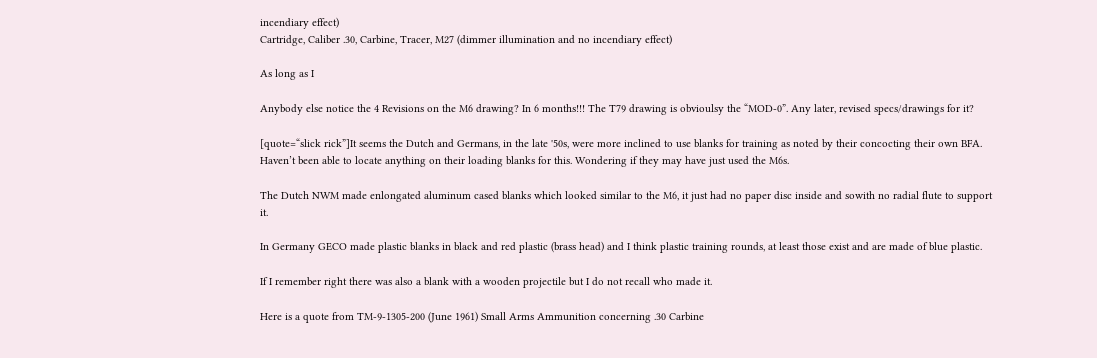incendiary effect)
Cartridge, Caliber .30, Carbine, Tracer, M27 (dimmer illumination and no incendiary effect)

As long as I

Anybody else notice the 4 Revisions on the M6 drawing? In 6 months!!! The T79 drawing is obvioulsy the “MOD-0”. Any later, revised specs/drawings for it?

[quote=“slick rick”]It seems the Dutch and Germans, in the late '50s, were more inclined to use blanks for training as noted by their concocting their own BFA. Haven’t been able to locate anything on their loading blanks for this. Wondering if they may have just used the M6s.

The Dutch NWM made enlongated aluminum cased blanks which looked similar to the M6, it just had no paper disc inside and sowith no radial flute to support it.

In Germany GECO made plastic blanks in black and red plastic (brass head) and I think plastic training rounds, at least those exist and are made of blue plastic.

If I remember right there was also a blank with a wooden projectile but I do not recall who made it.

Here is a quote from TM-9-1305-200 (June 1961) Small Arms Ammunition concerning .30 Carbine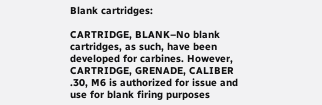Blank cartridges:

CARTRIDGE, BLANK–No blank cartridges, as such, have been developed for carbines. However, CARTRIDGE, GRENADE, CALIBER .30, M6 is authorized for issue and use for blank firing purposes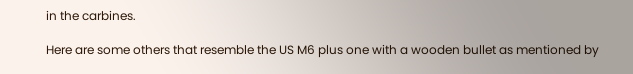in the carbines.

Here are some others that resemble the US M6 plus one with a wooden bullet as mentioned by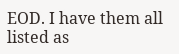EOD. I have them all listed as